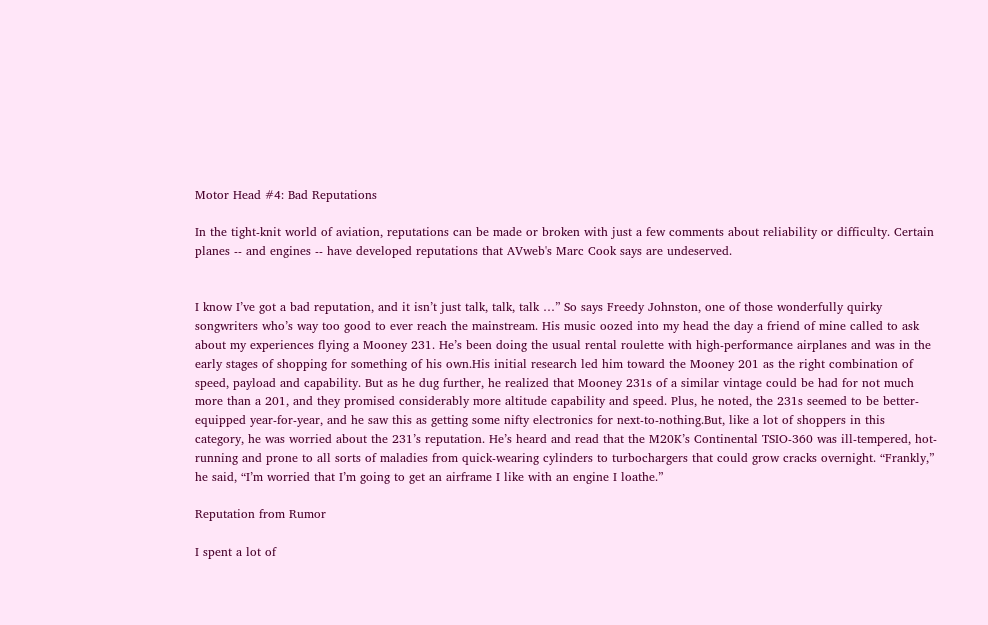Motor Head #4: Bad Reputations

In the tight-knit world of aviation, reputations can be made or broken with just a few comments about reliability or difficulty. Certain planes -- and engines -- have developed reputations that AVweb's Marc Cook says are undeserved.


I know I’ve got a bad reputation, and it isn’t just talk, talk, talk …” So says Freedy Johnston, one of those wonderfully quirky songwriters who’s way too good to ever reach the mainstream. His music oozed into my head the day a friend of mine called to ask about my experiences flying a Mooney 231. He’s been doing the usual rental roulette with high-performance airplanes and was in the early stages of shopping for something of his own.His initial research led him toward the Mooney 201 as the right combination of speed, payload and capability. But as he dug further, he realized that Mooney 231s of a similar vintage could be had for not much more than a 201, and they promised considerably more altitude capability and speed. Plus, he noted, the 231s seemed to be better-equipped year-for-year, and he saw this as getting some nifty electronics for next-to-nothing.But, like a lot of shoppers in this category, he was worried about the 231’s reputation. He’s heard and read that the M20K’s Continental TSIO-360 was ill-tempered, hot-running and prone to all sorts of maladies from quick-wearing cylinders to turbochargers that could grow cracks overnight. “Frankly,” he said, “I’m worried that I’m going to get an airframe I like with an engine I loathe.”

Reputation from Rumor

I spent a lot of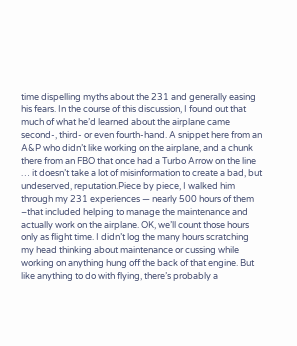time dispelling myths about the 231 and generally easing his fears. In the course of this discussion, I found out that much of what he’d learned about the airplane came second-, third- or even fourth-hand. A snippet here from an A&P who didn’t like working on the airplane, and a chunk there from an FBO that once had a Turbo Arrow on the line … it doesn’t take a lot of misinformation to create a bad, but undeserved, reputation.Piece by piece, I walked him through my 231 experiences — nearly 500 hours of them –that included helping to manage the maintenance and actually work on the airplane. OK, we’ll count those hours only as flight time. I didn’t log the many hours scratching my head thinking about maintenance or cussing while working on anything hung off the back of that engine. But like anything to do with flying, there’s probably a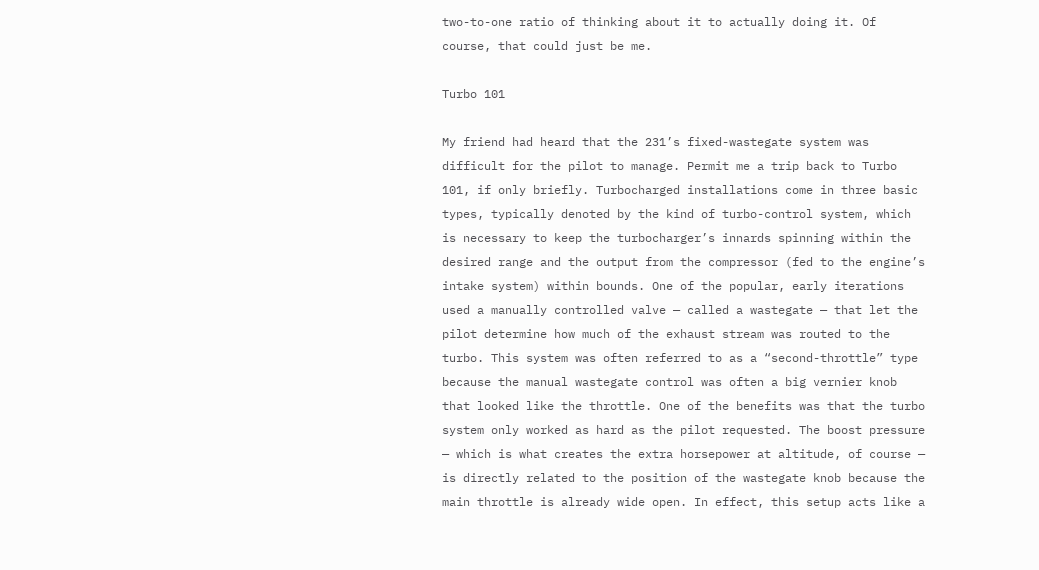two-to-one ratio of thinking about it to actually doing it. Of course, that could just be me.

Turbo 101

My friend had heard that the 231’s fixed-wastegate system was difficult for the pilot to manage. Permit me a trip back to Turbo 101, if only briefly. Turbocharged installations come in three basic types, typically denoted by the kind of turbo-control system, which is necessary to keep the turbocharger’s innards spinning within the desired range and the output from the compressor (fed to the engine’s intake system) within bounds. One of the popular, early iterations used a manually controlled valve — called a wastegate — that let the pilot determine how much of the exhaust stream was routed to the turbo. This system was often referred to as a “second-throttle” type because the manual wastegate control was often a big vernier knob that looked like the throttle. One of the benefits was that the turbo system only worked as hard as the pilot requested. The boost pressure — which is what creates the extra horsepower at altitude, of course — is directly related to the position of the wastegate knob because the main throttle is already wide open. In effect, this setup acts like a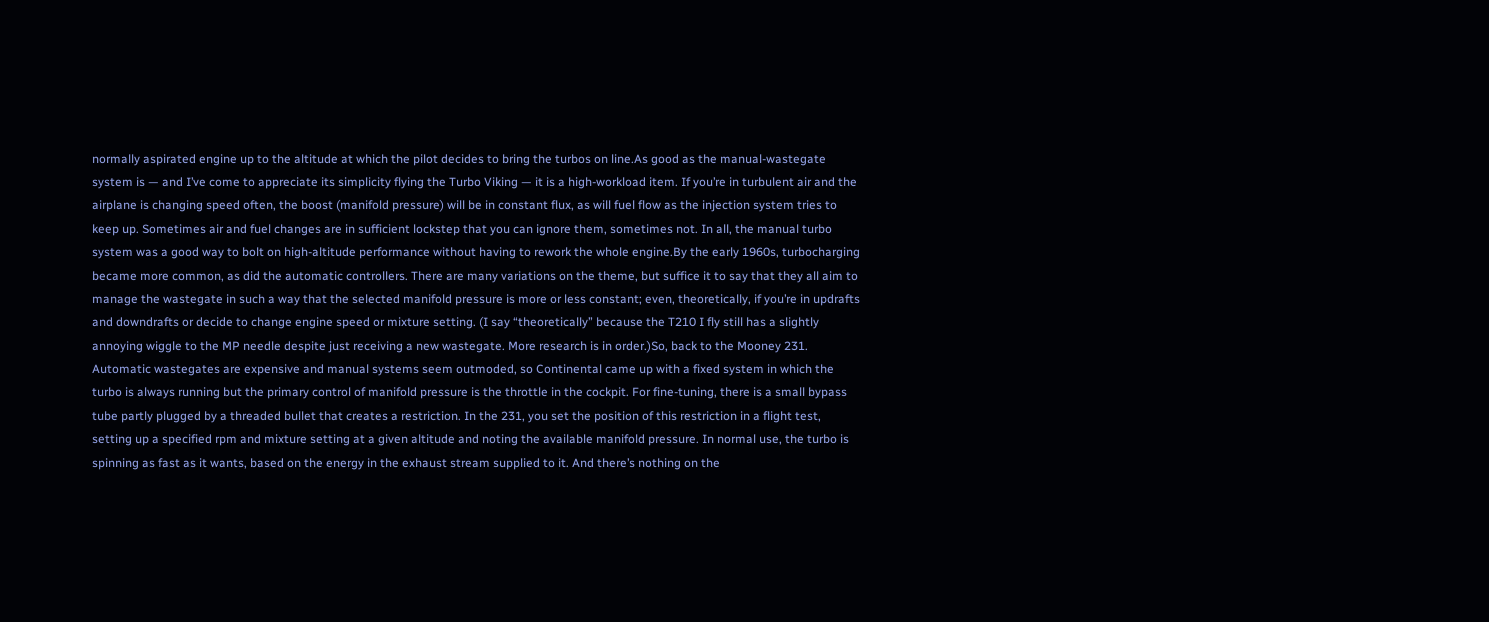normally aspirated engine up to the altitude at which the pilot decides to bring the turbos on line.As good as the manual-wastegate system is — and I’ve come to appreciate its simplicity flying the Turbo Viking — it is a high-workload item. If you’re in turbulent air and the airplane is changing speed often, the boost (manifold pressure) will be in constant flux, as will fuel flow as the injection system tries to keep up. Sometimes air and fuel changes are in sufficient lockstep that you can ignore them, sometimes not. In all, the manual turbo system was a good way to bolt on high-altitude performance without having to rework the whole engine.By the early 1960s, turbocharging became more common, as did the automatic controllers. There are many variations on the theme, but suffice it to say that they all aim to manage the wastegate in such a way that the selected manifold pressure is more or less constant; even, theoretically, if you’re in updrafts and downdrafts or decide to change engine speed or mixture setting. (I say “theoretically” because the T210 I fly still has a slightly annoying wiggle to the MP needle despite just receiving a new wastegate. More research is in order.)So, back to the Mooney 231. Automatic wastegates are expensive and manual systems seem outmoded, so Continental came up with a fixed system in which the turbo is always running but the primary control of manifold pressure is the throttle in the cockpit. For fine-tuning, there is a small bypass tube partly plugged by a threaded bullet that creates a restriction. In the 231, you set the position of this restriction in a flight test, setting up a specified rpm and mixture setting at a given altitude and noting the available manifold pressure. In normal use, the turbo is spinning as fast as it wants, based on the energy in the exhaust stream supplied to it. And there’s nothing on the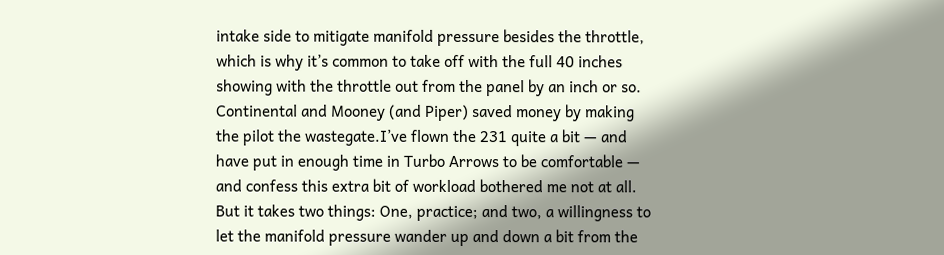intake side to mitigate manifold pressure besides the throttle, which is why it’s common to take off with the full 40 inches showing with the throttle out from the panel by an inch or so. Continental and Mooney (and Piper) saved money by making the pilot the wastegate.I’ve flown the 231 quite a bit — and have put in enough time in Turbo Arrows to be comfortable — and confess this extra bit of workload bothered me not at all. But it takes two things: One, practice; and two, a willingness to let the manifold pressure wander up and down a bit from the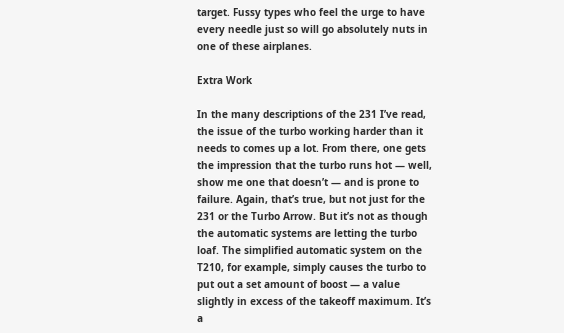target. Fussy types who feel the urge to have every needle just so will go absolutely nuts in one of these airplanes.

Extra Work

In the many descriptions of the 231 I’ve read, the issue of the turbo working harder than it needs to comes up a lot. From there, one gets the impression that the turbo runs hot — well, show me one that doesn’t — and is prone to failure. Again, that’s true, but not just for the 231 or the Turbo Arrow. But it’s not as though the automatic systems are letting the turbo loaf. The simplified automatic system on the T210, for example, simply causes the turbo to put out a set amount of boost — a value slightly in excess of the takeoff maximum. It’s a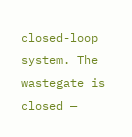closed-loop system. The wastegate is closed —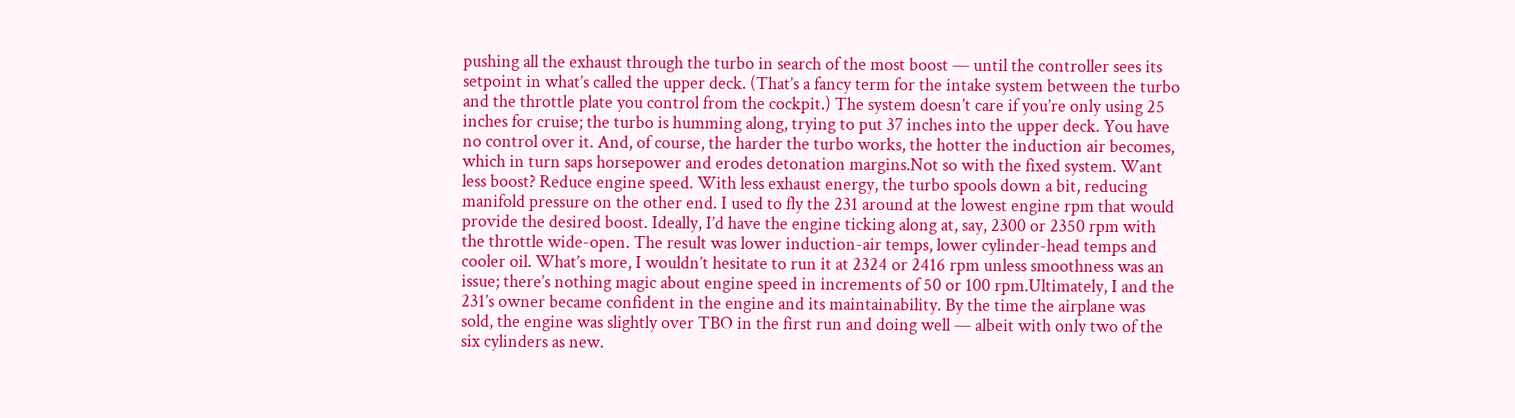pushing all the exhaust through the turbo in search of the most boost — until the controller sees its setpoint in what’s called the upper deck. (That’s a fancy term for the intake system between the turbo and the throttle plate you control from the cockpit.) The system doesn’t care if you’re only using 25 inches for cruise; the turbo is humming along, trying to put 37 inches into the upper deck. You have no control over it. And, of course, the harder the turbo works, the hotter the induction air becomes, which in turn saps horsepower and erodes detonation margins.Not so with the fixed system. Want less boost? Reduce engine speed. With less exhaust energy, the turbo spools down a bit, reducing manifold pressure on the other end. I used to fly the 231 around at the lowest engine rpm that would provide the desired boost. Ideally, I’d have the engine ticking along at, say, 2300 or 2350 rpm with the throttle wide-open. The result was lower induction-air temps, lower cylinder-head temps and cooler oil. What’s more, I wouldn’t hesitate to run it at 2324 or 2416 rpm unless smoothness was an issue; there’s nothing magic about engine speed in increments of 50 or 100 rpm.Ultimately, I and the 231’s owner became confident in the engine and its maintainability. By the time the airplane was sold, the engine was slightly over TBO in the first run and doing well — albeit with only two of the six cylinders as new.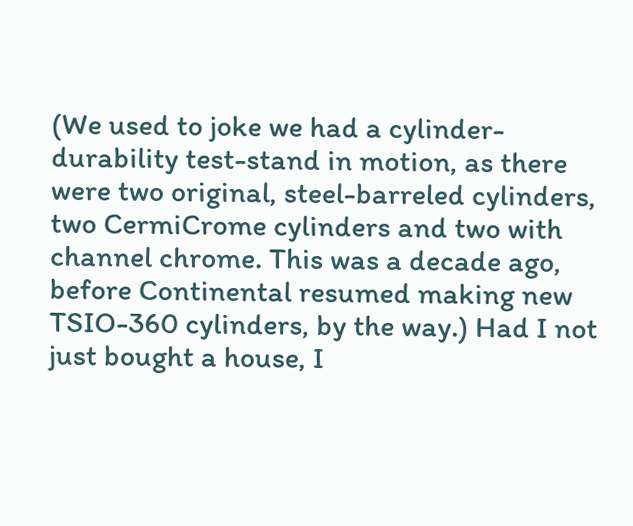(We used to joke we had a cylinder-durability test-stand in motion, as there were two original, steel-barreled cylinders, two CermiCrome cylinders and two with channel chrome. This was a decade ago, before Continental resumed making new TSIO-360 cylinders, by the way.) Had I not just bought a house, I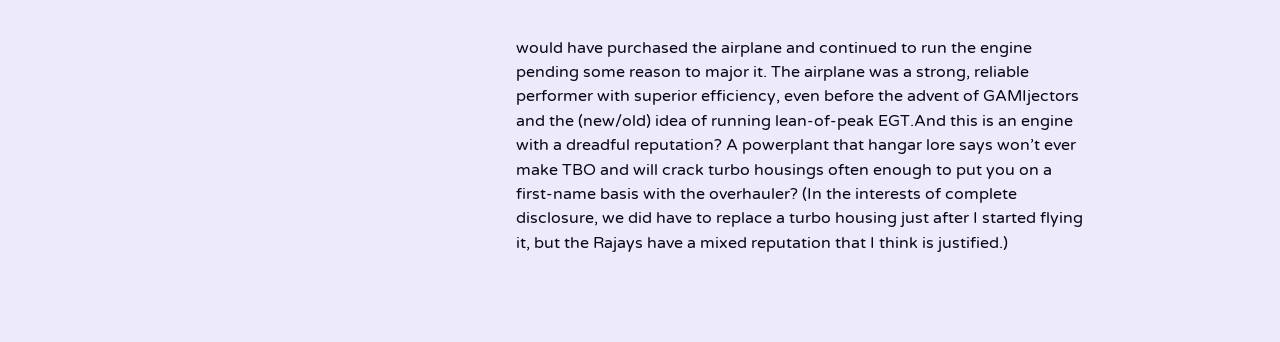would have purchased the airplane and continued to run the engine pending some reason to major it. The airplane was a strong, reliable performer with superior efficiency, even before the advent of GAMIjectors and the (new/old) idea of running lean-of-peak EGT.And this is an engine with a dreadful reputation? A powerplant that hangar lore says won’t ever make TBO and will crack turbo housings often enough to put you on a first-name basis with the overhauler? (In the interests of complete disclosure, we did have to replace a turbo housing just after I started flying it, but the Rajays have a mixed reputation that I think is justified.)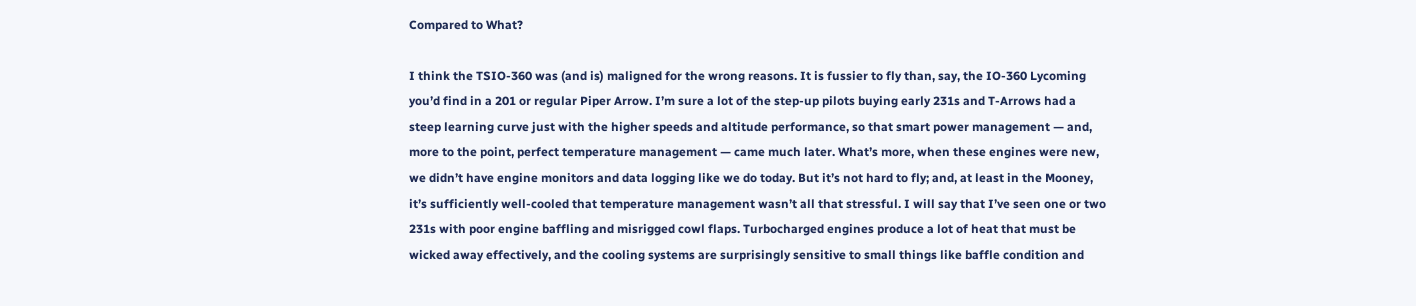Compared to What?

I think the TSIO-360 was (and is) maligned for the wrong reasons. It is fussier to fly than, say, the IO-360 Lycoming you’d find in a 201 or regular Piper Arrow. I’m sure a lot of the step-up pilots buying early 231s and T-Arrows had a steep learning curve just with the higher speeds and altitude performance, so that smart power management — and, more to the point, perfect temperature management — came much later. What’s more, when these engines were new, we didn’t have engine monitors and data logging like we do today. But it’s not hard to fly; and, at least in the Mooney, it’s sufficiently well-cooled that temperature management wasn’t all that stressful. I will say that I’ve seen one or two 231s with poor engine baffling and misrigged cowl flaps. Turbocharged engines produce a lot of heat that must be wicked away effectively, and the cooling systems are surprisingly sensitive to small things like baffle condition and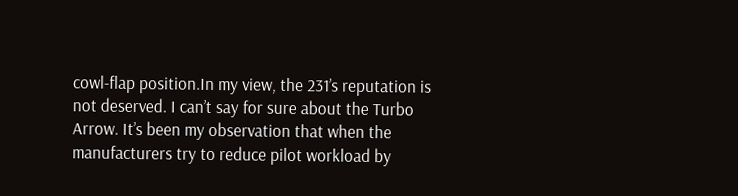cowl-flap position.In my view, the 231’s reputation is not deserved. I can’t say for sure about the Turbo Arrow. It’s been my observation that when the manufacturers try to reduce pilot workload by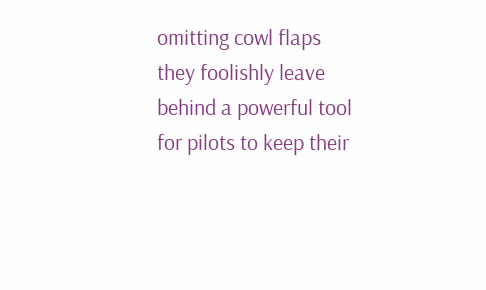omitting cowl flaps they foolishly leave behind a powerful tool for pilots to keep their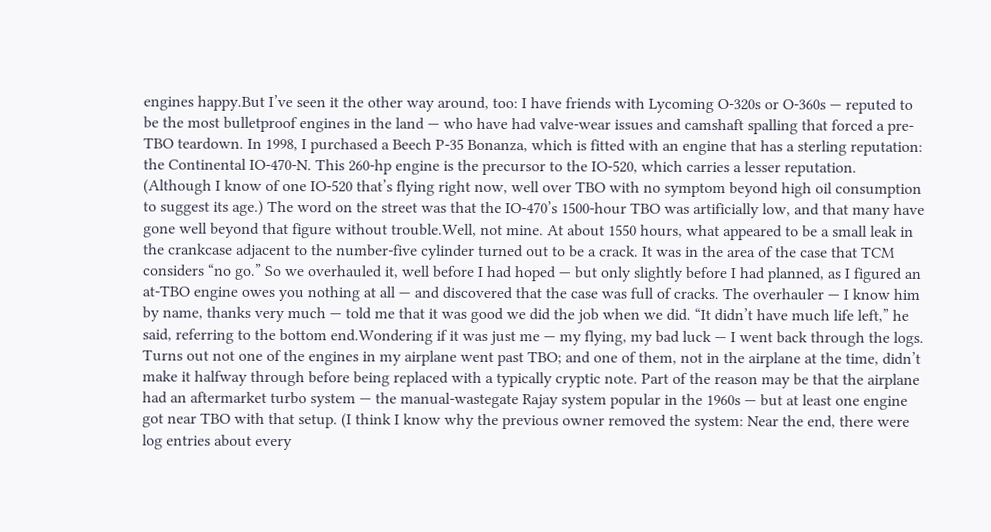engines happy.But I’ve seen it the other way around, too: I have friends with Lycoming O-320s or O-360s — reputed to be the most bulletproof engines in the land — who have had valve-wear issues and camshaft spalling that forced a pre-TBO teardown. In 1998, I purchased a Beech P-35 Bonanza, which is fitted with an engine that has a sterling reputation: the Continental IO-470-N. This 260-hp engine is the precursor to the IO-520, which carries a lesser reputation. (Although I know of one IO-520 that’s flying right now, well over TBO with no symptom beyond high oil consumption to suggest its age.) The word on the street was that the IO-470’s 1500-hour TBO was artificially low, and that many have gone well beyond that figure without trouble.Well, not mine. At about 1550 hours, what appeared to be a small leak in the crankcase adjacent to the number-five cylinder turned out to be a crack. It was in the area of the case that TCM considers “no go.” So we overhauled it, well before I had hoped — but only slightly before I had planned, as I figured an at-TBO engine owes you nothing at all — and discovered that the case was full of cracks. The overhauler — I know him by name, thanks very much — told me that it was good we did the job when we did. “It didn’t have much life left,” he said, referring to the bottom end.Wondering if it was just me — my flying, my bad luck — I went back through the logs. Turns out not one of the engines in my airplane went past TBO; and one of them, not in the airplane at the time, didn’t make it halfway through before being replaced with a typically cryptic note. Part of the reason may be that the airplane had an aftermarket turbo system — the manual-wastegate Rajay system popular in the 1960s — but at least one engine got near TBO with that setup. (I think I know why the previous owner removed the system: Near the end, there were log entries about every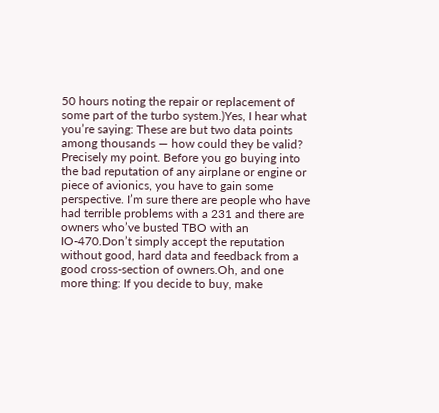50 hours noting the repair or replacement of some part of the turbo system.)Yes, I hear what you’re saying: These are but two data points among thousands — how could they be valid? Precisely my point. Before you go buying into the bad reputation of any airplane or engine or piece of avionics, you have to gain some perspective. I’m sure there are people who have had terrible problems with a 231 and there are owners who’ve busted TBO with an IO-470.Don’t simply accept the reputation without good, hard data and feedback from a good cross-section of owners.Oh, and one more thing: If you decide to buy, make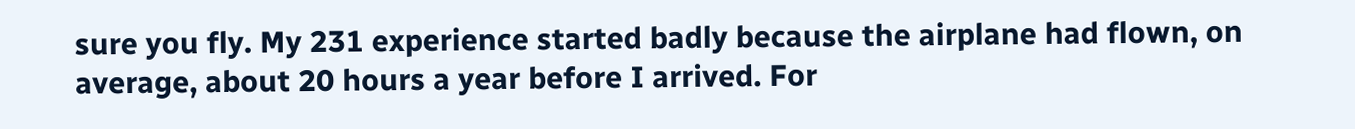sure you fly. My 231 experience started badly because the airplane had flown, on average, about 20 hours a year before I arrived. For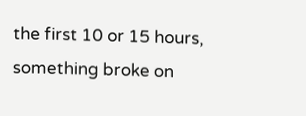the first 10 or 15 hours, something broke on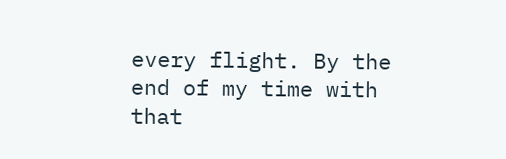every flight. By the end of my time with that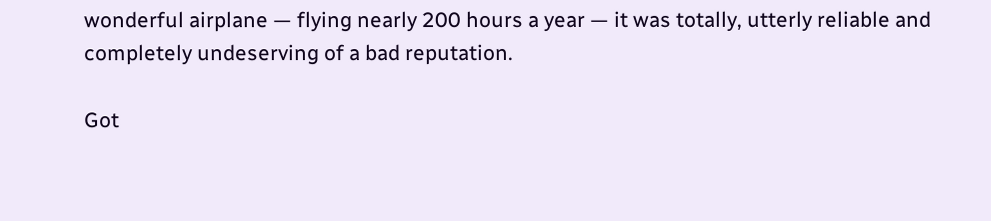wonderful airplane — flying nearly 200 hours a year — it was totally, utterly reliable and completely undeserving of a bad reputation.

Got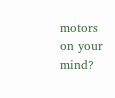motors on your mind?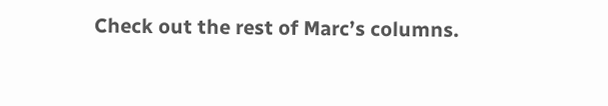Check out the rest of Marc’s columns.